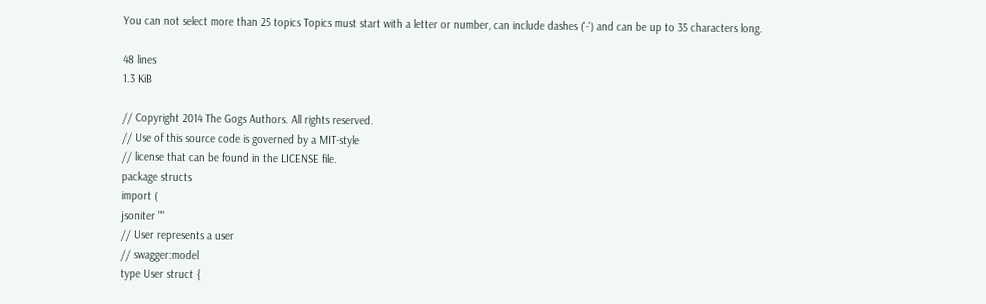You can not select more than 25 topics Topics must start with a letter or number, can include dashes ('-') and can be up to 35 characters long.

48 lines
1.3 KiB

// Copyright 2014 The Gogs Authors. All rights reserved.
// Use of this source code is governed by a MIT-style
// license that can be found in the LICENSE file.
package structs
import (
jsoniter ""
// User represents a user
// swagger:model
type User struct {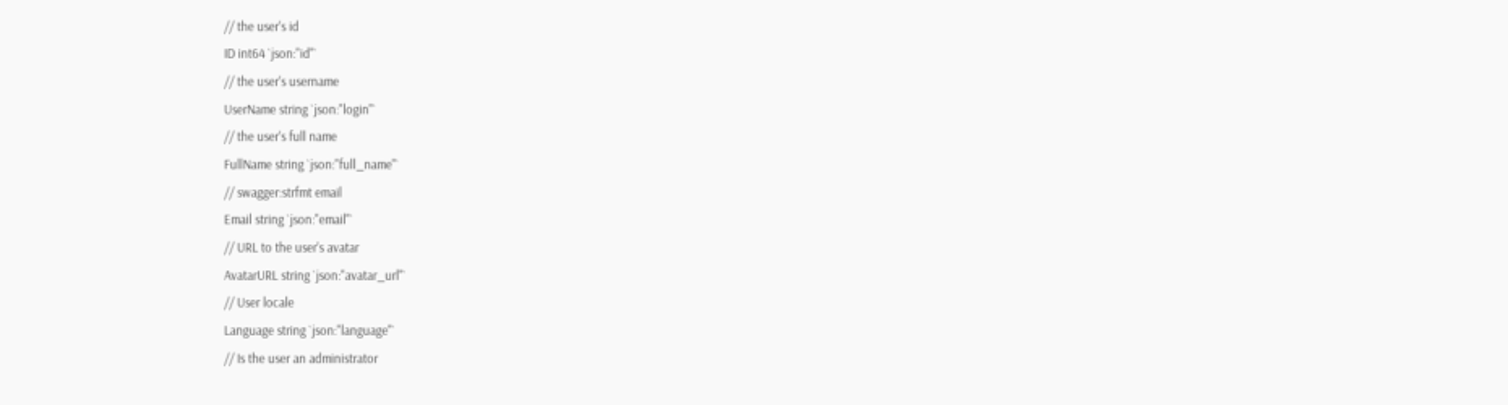// the user's id
ID int64 `json:"id"`
// the user's username
UserName string `json:"login"`
// the user's full name
FullName string `json:"full_name"`
// swagger:strfmt email
Email string `json:"email"`
// URL to the user's avatar
AvatarURL string `json:"avatar_url"`
// User locale
Language string `json:"language"`
// Is the user an administrator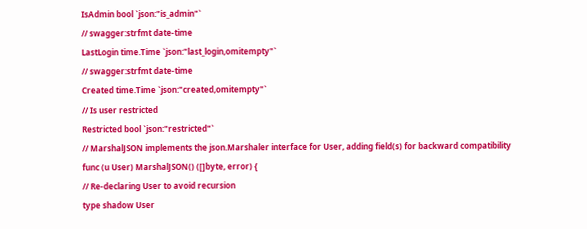IsAdmin bool `json:"is_admin"`
// swagger:strfmt date-time
LastLogin time.Time `json:"last_login,omitempty"`
// swagger:strfmt date-time
Created time.Time `json:"created,omitempty"`
// Is user restricted
Restricted bool `json:"restricted"`
// MarshalJSON implements the json.Marshaler interface for User, adding field(s) for backward compatibility
func (u User) MarshalJSON() ([]byte, error) {
// Re-declaring User to avoid recursion
type shadow User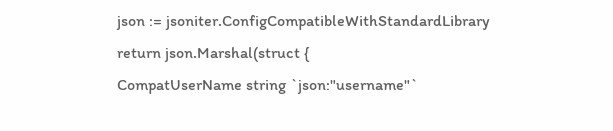json := jsoniter.ConfigCompatibleWithStandardLibrary
return json.Marshal(struct {
CompatUserName string `json:"username"`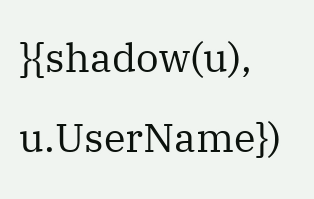}{shadow(u), u.UserName})